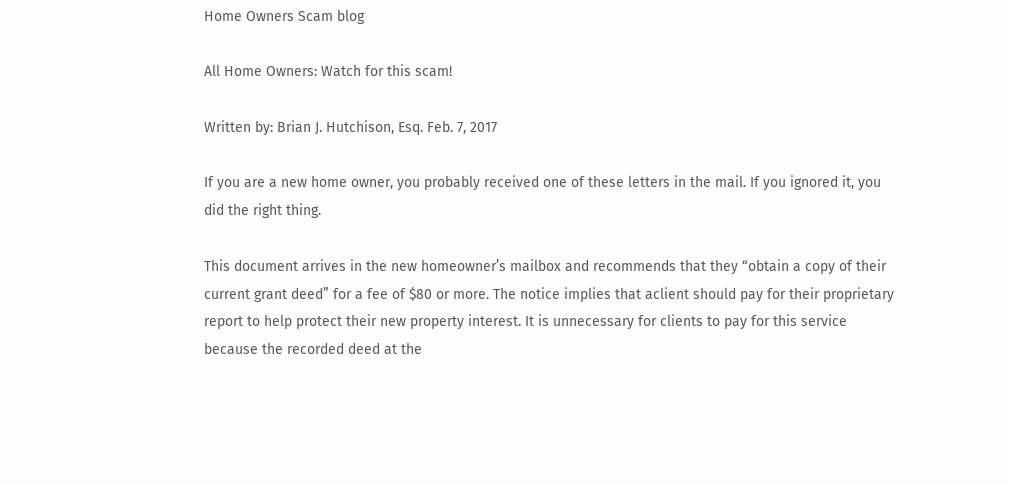Home Owners Scam blog

All Home Owners: Watch for this scam!

Written by: Brian J. Hutchison, Esq. Feb. 7, 2017

If you are a new home owner, you probably received one of these letters in the mail. If you ignored it, you did the right thing.

This document arrives in the new homeowner’s mailbox and recommends that they “obtain a copy of their current grant deed” for a fee of $80 or more. The notice implies that aclient should pay for their proprietary report to help protect their new property interest. It is unnecessary for clients to pay for this service because the recorded deed at the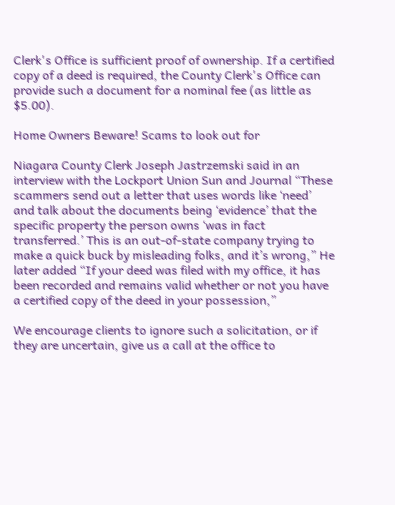Clerk's Office is sufficient proof of ownership. If a certified copy of a deed is required, the County Clerk's Office can provide such a document for a nominal fee (as little as $5.00).

Home Owners Beware! Scams to look out for

Niagara County Clerk Joseph Jastrzemski said in an interview with the Lockport Union Sun and Journal “These scammers send out a letter that uses words like ‘need’ and talk about the documents being ‘evidence’ that the specific property the person owns ‘was in fact transferred.’ This is an out-of-state company trying to make a quick buck by misleading folks, and it’s wrong,” He later added “If your deed was filed with my office, it has been recorded and remains valid whether or not you have a certified copy of the deed in your possession,”

We encourage clients to ignore such a solicitation, or if they are uncertain, give us a call at the office to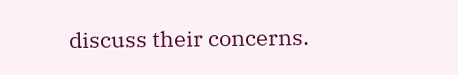discuss their concerns.